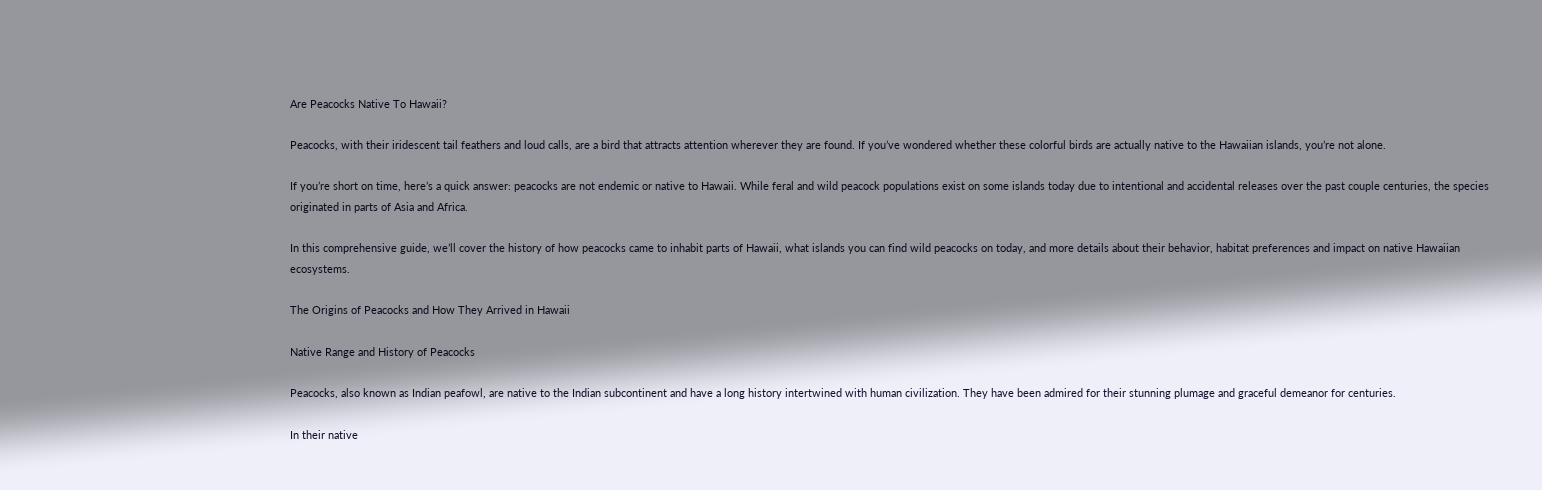Are Peacocks Native To Hawaii?

Peacocks, with their iridescent tail feathers and loud calls, are a bird that attracts attention wherever they are found. If you’ve wondered whether these colorful birds are actually native to the Hawaiian islands, you’re not alone.

If you’re short on time, here’s a quick answer: peacocks are not endemic or native to Hawaii. While feral and wild peacock populations exist on some islands today due to intentional and accidental releases over the past couple centuries, the species originated in parts of Asia and Africa.

In this comprehensive guide, we’ll cover the history of how peacocks came to inhabit parts of Hawaii, what islands you can find wild peacocks on today, and more details about their behavior, habitat preferences and impact on native Hawaiian ecosystems.

The Origins of Peacocks and How They Arrived in Hawaii

Native Range and History of Peacocks

Peacocks, also known as Indian peafowl, are native to the Indian subcontinent and have a long history intertwined with human civilization. They have been admired for their stunning plumage and graceful demeanor for centuries.

In their native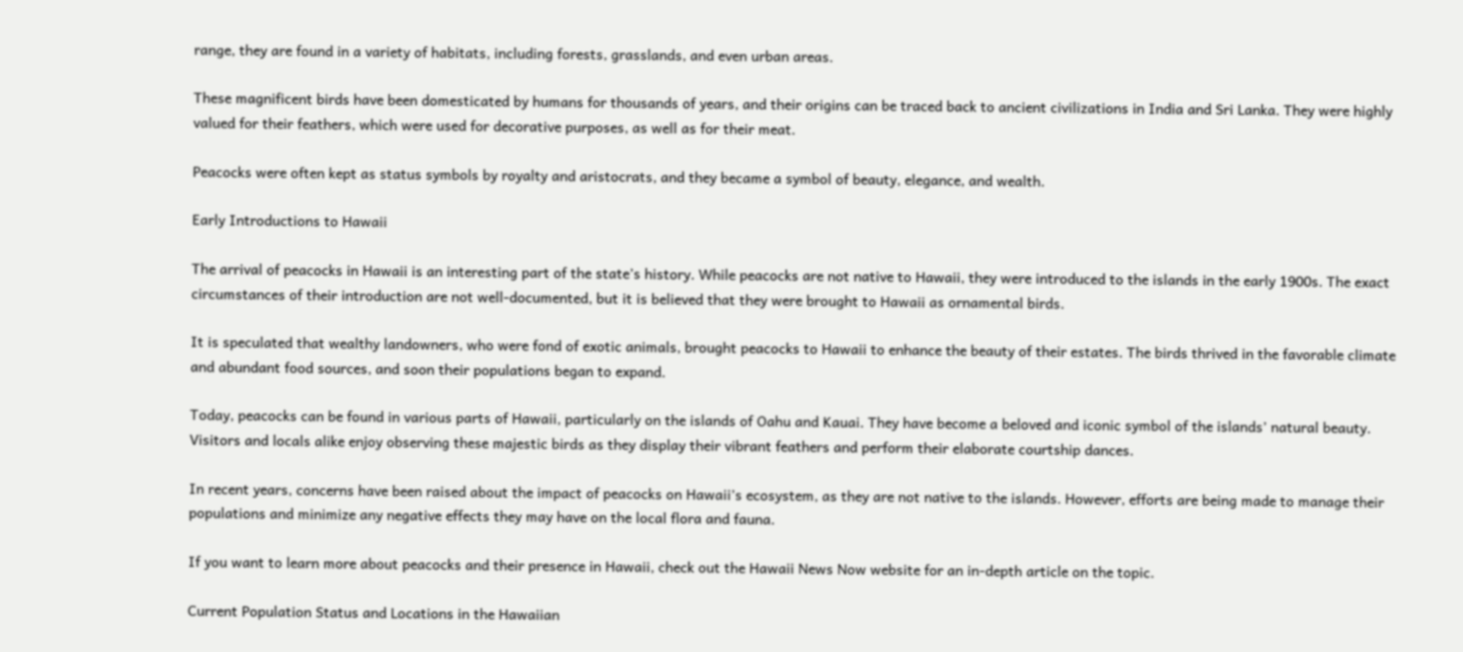range, they are found in a variety of habitats, including forests, grasslands, and even urban areas.

These magnificent birds have been domesticated by humans for thousands of years, and their origins can be traced back to ancient civilizations in India and Sri Lanka. They were highly valued for their feathers, which were used for decorative purposes, as well as for their meat.

Peacocks were often kept as status symbols by royalty and aristocrats, and they became a symbol of beauty, elegance, and wealth.

Early Introductions to Hawaii

The arrival of peacocks in Hawaii is an interesting part of the state’s history. While peacocks are not native to Hawaii, they were introduced to the islands in the early 1900s. The exact circumstances of their introduction are not well-documented, but it is believed that they were brought to Hawaii as ornamental birds.

It is speculated that wealthy landowners, who were fond of exotic animals, brought peacocks to Hawaii to enhance the beauty of their estates. The birds thrived in the favorable climate and abundant food sources, and soon their populations began to expand.

Today, peacocks can be found in various parts of Hawaii, particularly on the islands of Oahu and Kauai. They have become a beloved and iconic symbol of the islands’ natural beauty. Visitors and locals alike enjoy observing these majestic birds as they display their vibrant feathers and perform their elaborate courtship dances.

In recent years, concerns have been raised about the impact of peacocks on Hawaii’s ecosystem, as they are not native to the islands. However, efforts are being made to manage their populations and minimize any negative effects they may have on the local flora and fauna.

If you want to learn more about peacocks and their presence in Hawaii, check out the Hawaii News Now website for an in-depth article on the topic.

Current Population Status and Locations in the Hawaiian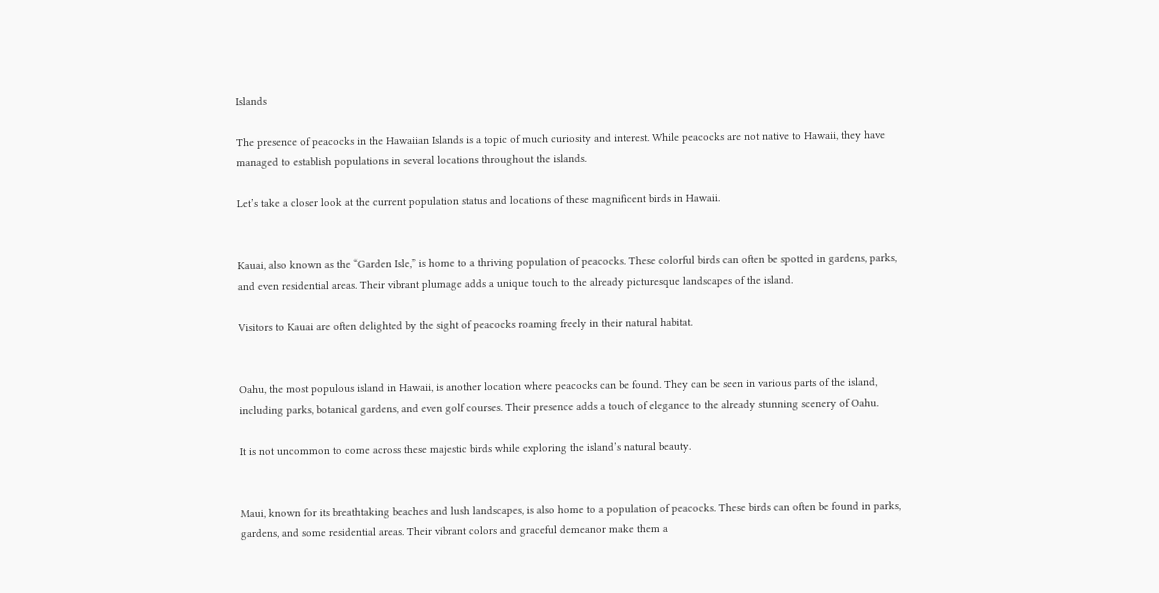Islands

The presence of peacocks in the Hawaiian Islands is a topic of much curiosity and interest. While peacocks are not native to Hawaii, they have managed to establish populations in several locations throughout the islands.

Let’s take a closer look at the current population status and locations of these magnificent birds in Hawaii.


Kauai, also known as the “Garden Isle,” is home to a thriving population of peacocks. These colorful birds can often be spotted in gardens, parks, and even residential areas. Their vibrant plumage adds a unique touch to the already picturesque landscapes of the island.

Visitors to Kauai are often delighted by the sight of peacocks roaming freely in their natural habitat.


Oahu, the most populous island in Hawaii, is another location where peacocks can be found. They can be seen in various parts of the island, including parks, botanical gardens, and even golf courses. Their presence adds a touch of elegance to the already stunning scenery of Oahu.

It is not uncommon to come across these majestic birds while exploring the island’s natural beauty.


Maui, known for its breathtaking beaches and lush landscapes, is also home to a population of peacocks. These birds can often be found in parks, gardens, and some residential areas. Their vibrant colors and graceful demeanor make them a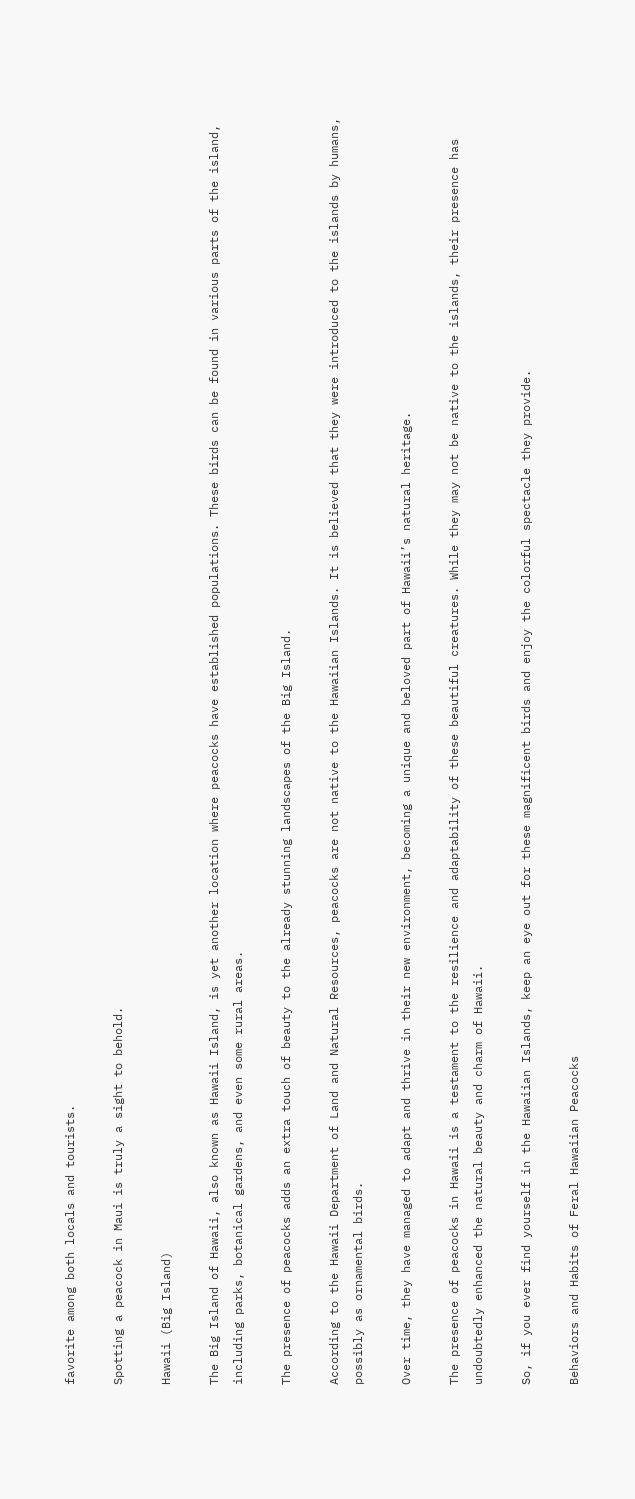favorite among both locals and tourists.

Spotting a peacock in Maui is truly a sight to behold.

Hawaii (Big Island)

The Big Island of Hawaii, also known as Hawaii Island, is yet another location where peacocks have established populations. These birds can be found in various parts of the island, including parks, botanical gardens, and even some rural areas.

The presence of peacocks adds an extra touch of beauty to the already stunning landscapes of the Big Island.

According to the Hawaii Department of Land and Natural Resources, peacocks are not native to the Hawaiian Islands. It is believed that they were introduced to the islands by humans, possibly as ornamental birds.

Over time, they have managed to adapt and thrive in their new environment, becoming a unique and beloved part of Hawaii’s natural heritage.

The presence of peacocks in Hawaii is a testament to the resilience and adaptability of these beautiful creatures. While they may not be native to the islands, their presence has undoubtedly enhanced the natural beauty and charm of Hawaii.

So, if you ever find yourself in the Hawaiian Islands, keep an eye out for these magnificent birds and enjoy the colorful spectacle they provide.

Behaviors and Habits of Feral Hawaiian Peacocks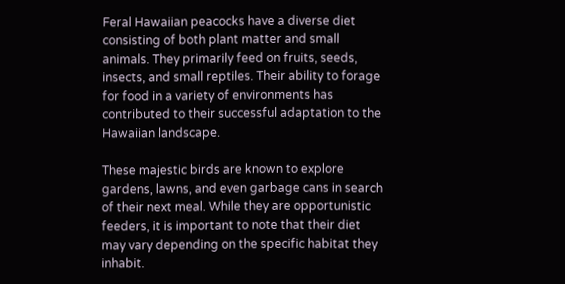Feral Hawaiian peacocks have a diverse diet consisting of both plant matter and small animals. They primarily feed on fruits, seeds, insects, and small reptiles. Their ability to forage for food in a variety of environments has contributed to their successful adaptation to the Hawaiian landscape.

These majestic birds are known to explore gardens, lawns, and even garbage cans in search of their next meal. While they are opportunistic feeders, it is important to note that their diet may vary depending on the specific habitat they inhabit.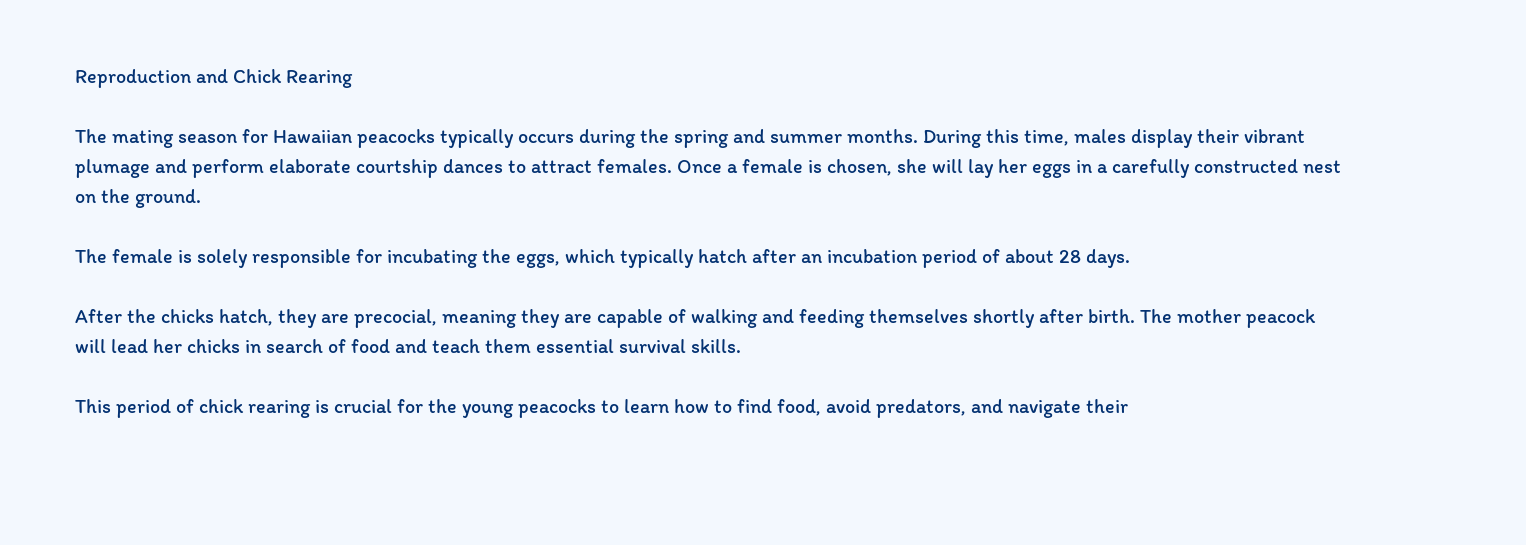Reproduction and Chick Rearing

The mating season for Hawaiian peacocks typically occurs during the spring and summer months. During this time, males display their vibrant plumage and perform elaborate courtship dances to attract females. Once a female is chosen, she will lay her eggs in a carefully constructed nest on the ground.

The female is solely responsible for incubating the eggs, which typically hatch after an incubation period of about 28 days.

After the chicks hatch, they are precocial, meaning they are capable of walking and feeding themselves shortly after birth. The mother peacock will lead her chicks in search of food and teach them essential survival skills.

This period of chick rearing is crucial for the young peacocks to learn how to find food, avoid predators, and navigate their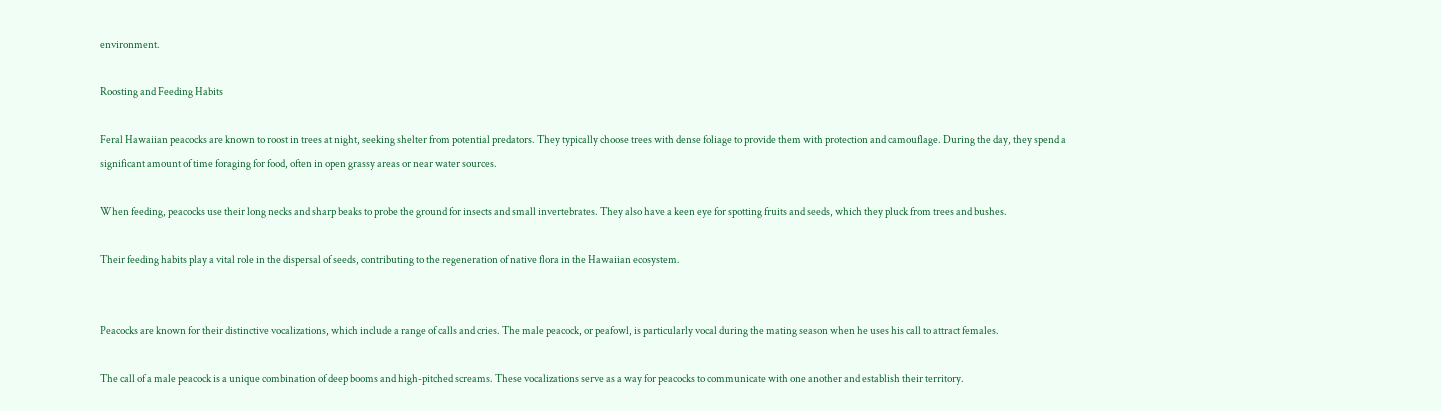environment.

Roosting and Feeding Habits

Feral Hawaiian peacocks are known to roost in trees at night, seeking shelter from potential predators. They typically choose trees with dense foliage to provide them with protection and camouflage. During the day, they spend a significant amount of time foraging for food, often in open grassy areas or near water sources.

When feeding, peacocks use their long necks and sharp beaks to probe the ground for insects and small invertebrates. They also have a keen eye for spotting fruits and seeds, which they pluck from trees and bushes.

Their feeding habits play a vital role in the dispersal of seeds, contributing to the regeneration of native flora in the Hawaiian ecosystem.


Peacocks are known for their distinctive vocalizations, which include a range of calls and cries. The male peacock, or peafowl, is particularly vocal during the mating season when he uses his call to attract females.

The call of a male peacock is a unique combination of deep booms and high-pitched screams. These vocalizations serve as a way for peacocks to communicate with one another and establish their territory.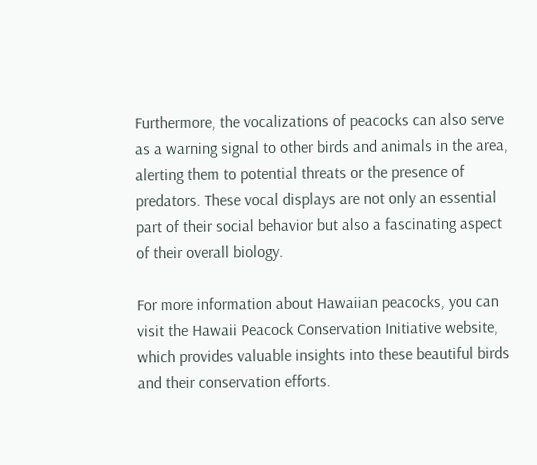Furthermore, the vocalizations of peacocks can also serve as a warning signal to other birds and animals in the area, alerting them to potential threats or the presence of predators. These vocal displays are not only an essential part of their social behavior but also a fascinating aspect of their overall biology.

For more information about Hawaiian peacocks, you can visit the Hawaii Peacock Conservation Initiative website, which provides valuable insights into these beautiful birds and their conservation efforts.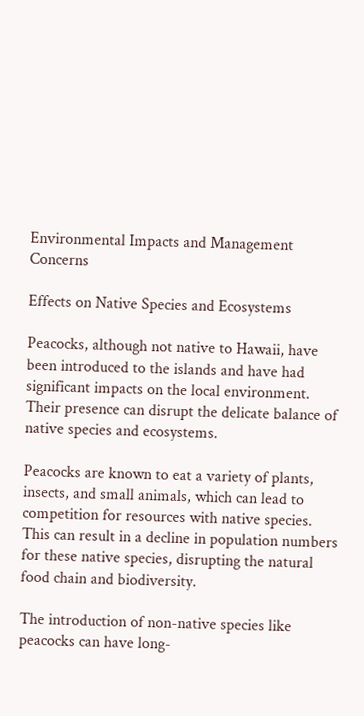Environmental Impacts and Management Concerns

Effects on Native Species and Ecosystems

Peacocks, although not native to Hawaii, have been introduced to the islands and have had significant impacts on the local environment. Their presence can disrupt the delicate balance of native species and ecosystems.

Peacocks are known to eat a variety of plants, insects, and small animals, which can lead to competition for resources with native species. This can result in a decline in population numbers for these native species, disrupting the natural food chain and biodiversity.

The introduction of non-native species like peacocks can have long-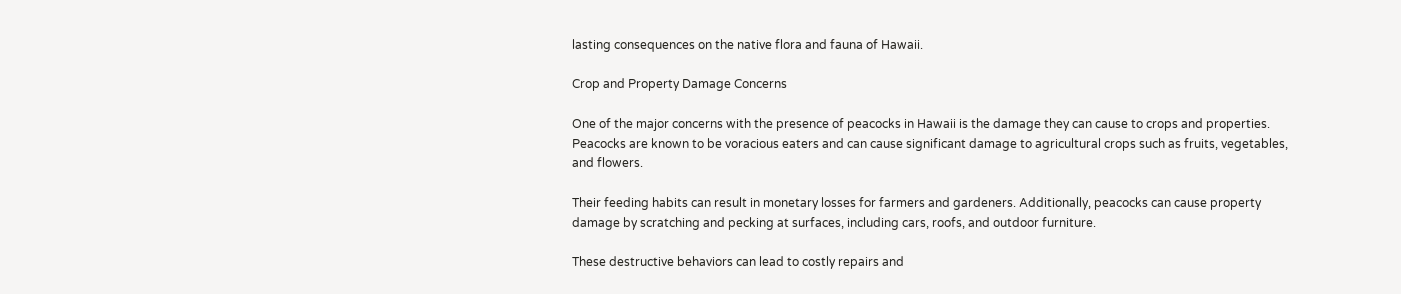lasting consequences on the native flora and fauna of Hawaii.

Crop and Property Damage Concerns

One of the major concerns with the presence of peacocks in Hawaii is the damage they can cause to crops and properties. Peacocks are known to be voracious eaters and can cause significant damage to agricultural crops such as fruits, vegetables, and flowers.

Their feeding habits can result in monetary losses for farmers and gardeners. Additionally, peacocks can cause property damage by scratching and pecking at surfaces, including cars, roofs, and outdoor furniture.

These destructive behaviors can lead to costly repairs and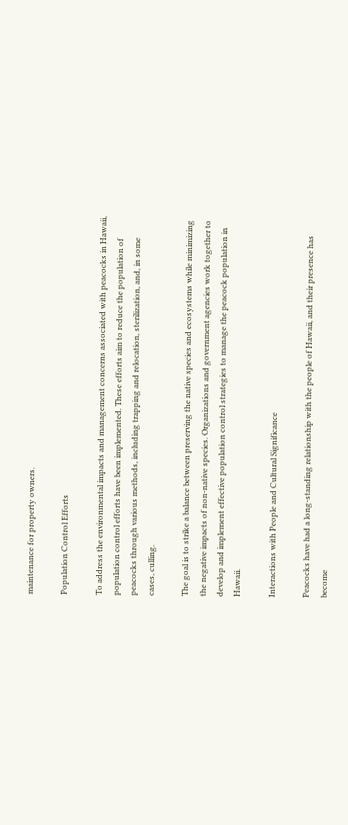maintenance for property owners.

Population Control Efforts

To address the environmental impacts and management concerns associated with peacocks in Hawaii, population control efforts have been implemented. These efforts aim to reduce the population of peacocks through various methods, including trapping and relocation, sterilization, and, in some cases, culling.

The goal is to strike a balance between preserving the native species and ecosystems while minimizing the negative impacts of non-native species. Organizations and government agencies work together to develop and implement effective population control strategies to manage the peacock population in Hawaii.

Interactions with People and Cultural Significance

Peacocks have had a long-standing relationship with the people of Hawaii, and their presence has become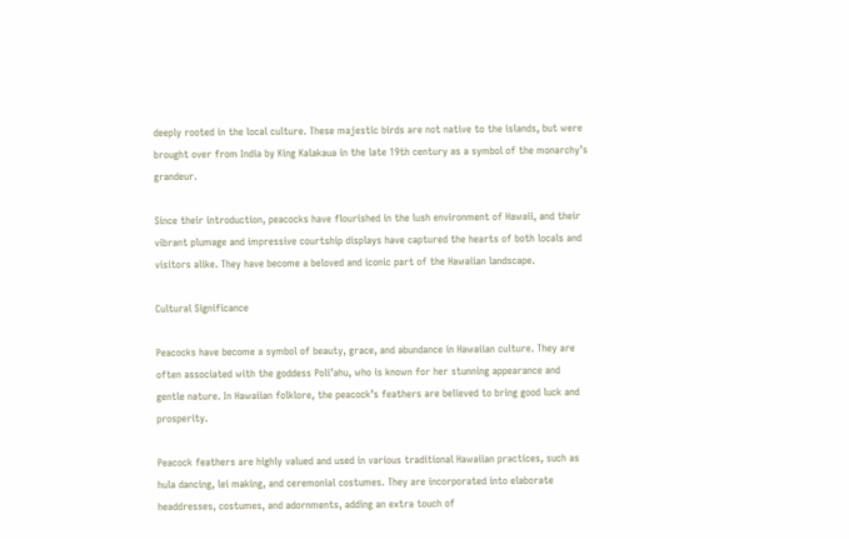deeply rooted in the local culture. These majestic birds are not native to the islands, but were brought over from India by King Kalakaua in the late 19th century as a symbol of the monarchy’s grandeur.

Since their introduction, peacocks have flourished in the lush environment of Hawaii, and their vibrant plumage and impressive courtship displays have captured the hearts of both locals and visitors alike. They have become a beloved and iconic part of the Hawaiian landscape.

Cultural Significance

Peacocks have become a symbol of beauty, grace, and abundance in Hawaiian culture. They are often associated with the goddess Poli’ahu, who is known for her stunning appearance and gentle nature. In Hawaiian folklore, the peacock’s feathers are believed to bring good luck and prosperity.

Peacock feathers are highly valued and used in various traditional Hawaiian practices, such as hula dancing, lei making, and ceremonial costumes. They are incorporated into elaborate headdresses, costumes, and adornments, adding an extra touch of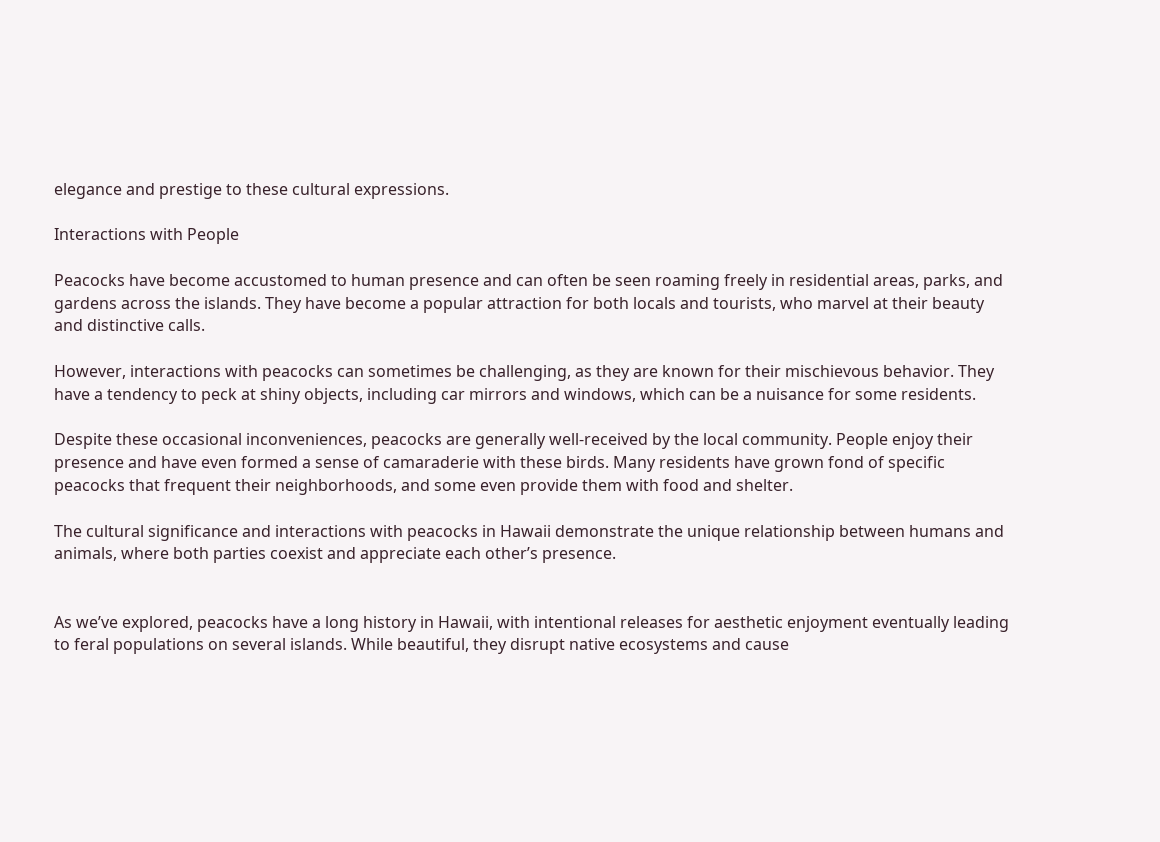elegance and prestige to these cultural expressions.

Interactions with People

Peacocks have become accustomed to human presence and can often be seen roaming freely in residential areas, parks, and gardens across the islands. They have become a popular attraction for both locals and tourists, who marvel at their beauty and distinctive calls.

However, interactions with peacocks can sometimes be challenging, as they are known for their mischievous behavior. They have a tendency to peck at shiny objects, including car mirrors and windows, which can be a nuisance for some residents.

Despite these occasional inconveniences, peacocks are generally well-received by the local community. People enjoy their presence and have even formed a sense of camaraderie with these birds. Many residents have grown fond of specific peacocks that frequent their neighborhoods, and some even provide them with food and shelter.

The cultural significance and interactions with peacocks in Hawaii demonstrate the unique relationship between humans and animals, where both parties coexist and appreciate each other’s presence.


As we’ve explored, peacocks have a long history in Hawaii, with intentional releases for aesthetic enjoyment eventually leading to feral populations on several islands. While beautiful, they disrupt native ecosystems and cause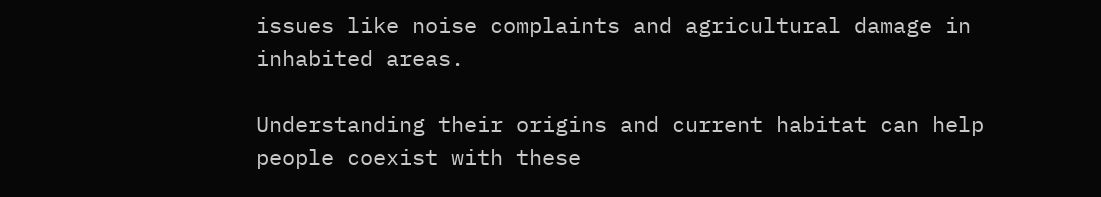issues like noise complaints and agricultural damage in inhabited areas.

Understanding their origins and current habitat can help people coexist with these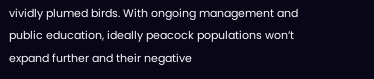vividly plumed birds. With ongoing management and public education, ideally peacock populations won’t expand further and their negative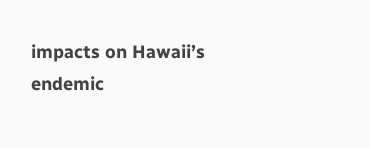impacts on Hawaii’s endemic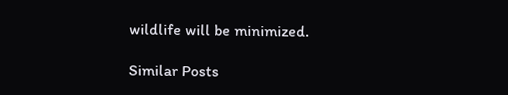wildlife will be minimized.

Similar Posts